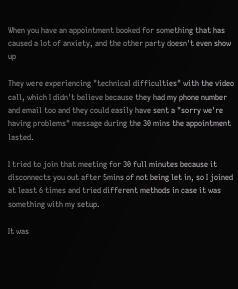When you have an appointment booked for something that has caused a lot of anxiety, and the other party doesn't even show up

They were experiencing "technical difficulties" with the video call, which I didn't believe because they had my phone number and email too and they could easily have sent a "sorry we're having problems" message during the 30 mins the appointment lasted.

I tried to join that meeting for 30 full minutes because it disconnects you out after 5mins of not being let in, so I joined at least 6 times and tried different methods in case it was something with my setup.

It was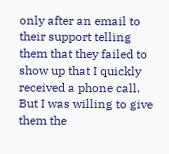only after an email to their support telling them that they failed to show up that I quickly received a phone call. But I was willing to give them the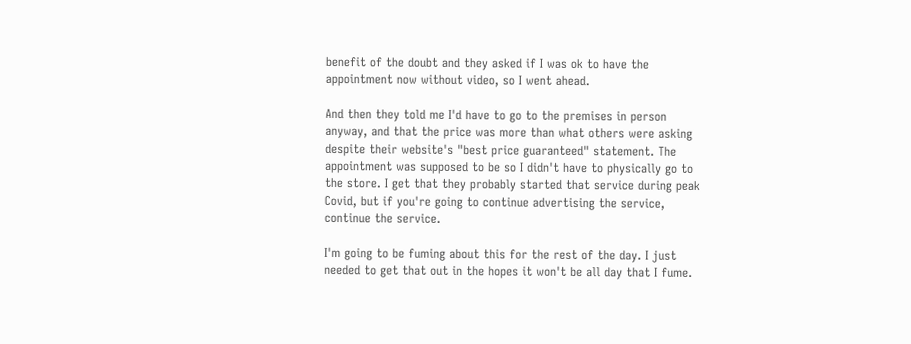benefit of the doubt and they asked if I was ok to have the appointment now without video, so I went ahead.

And then they told me I'd have to go to the premises in person anyway, and that the price was more than what others were asking despite their website's "best price guaranteed" statement. The appointment was supposed to be so I didn't have to physically go to the store. I get that they probably started that service during peak Covid, but if you're going to continue advertising the service, continue the service.

I'm going to be fuming about this for the rest of the day. I just needed to get that out in the hopes it won't be all day that I fume.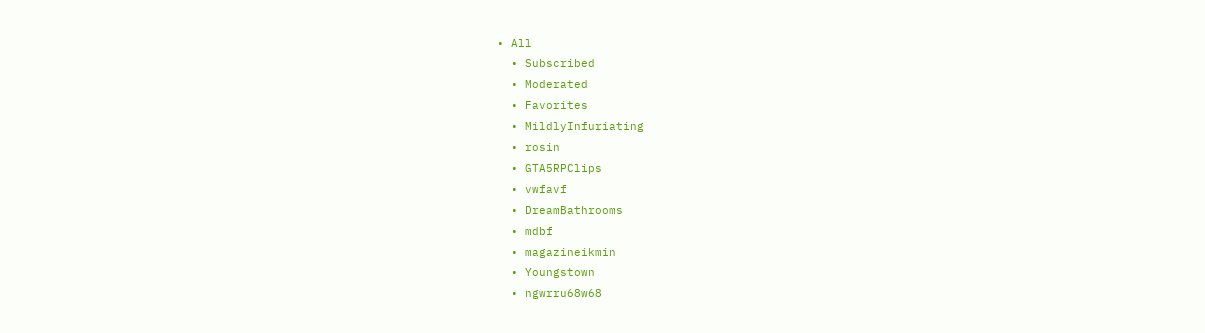• All
  • Subscribed
  • Moderated
  • Favorites
  • MildlyInfuriating
  • rosin
  • GTA5RPClips
  • vwfavf
  • DreamBathrooms
  • mdbf
  • magazineikmin
  • Youngstown
  • ngwrru68w68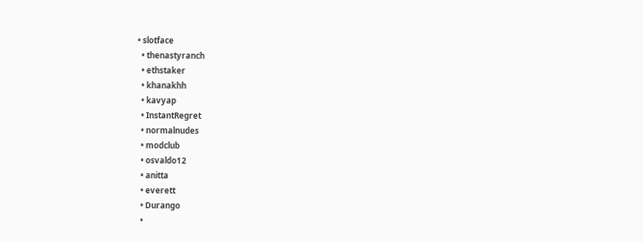• slotface
  • thenastyranch
  • ethstaker
  • khanakhh
  • kavyap
  • InstantRegret
  • normalnudes
  • modclub
  • osvaldo12
  • anitta
  • everett
  • Durango
  •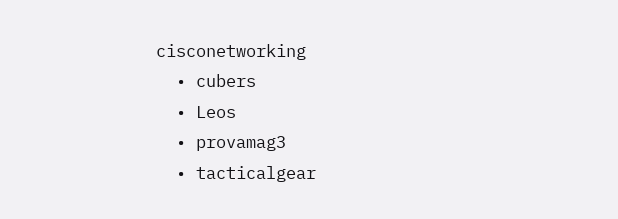cisconetworking
  • cubers
  • Leos
  • provamag3
  • tacticalgear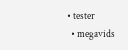• tester
  • megavids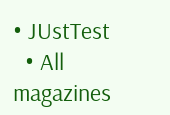• JUstTest
  • All magazines